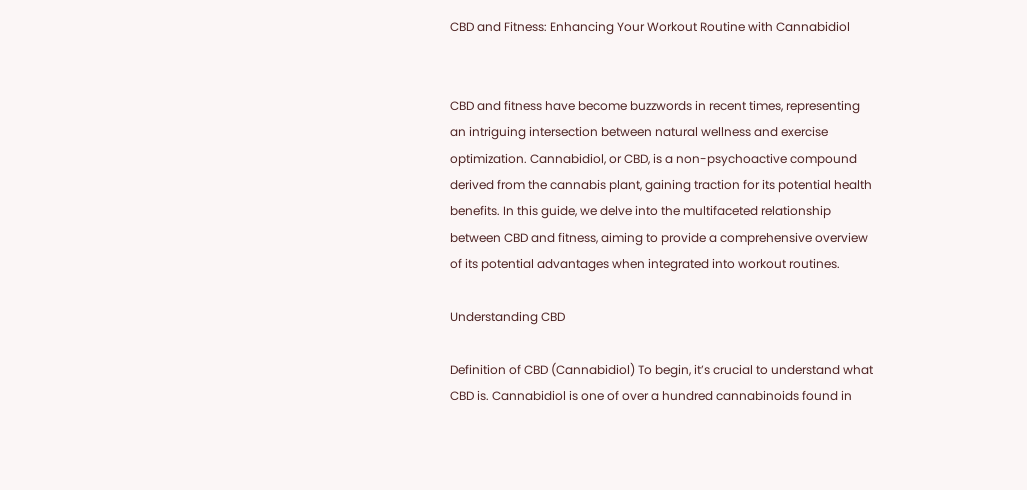CBD and Fitness: Enhancing Your Workout Routine with Cannabidiol


CBD and fitness have become buzzwords in recent times, representing an intriguing intersection between natural wellness and exercise optimization. Cannabidiol, or CBD, is a non-psychoactive compound derived from the cannabis plant, gaining traction for its potential health benefits. In this guide, we delve into the multifaceted relationship between CBD and fitness, aiming to provide a comprehensive overview of its potential advantages when integrated into workout routines.

Understanding CBD

Definition of CBD (Cannabidiol) To begin, it’s crucial to understand what CBD is. Cannabidiol is one of over a hundred cannabinoids found in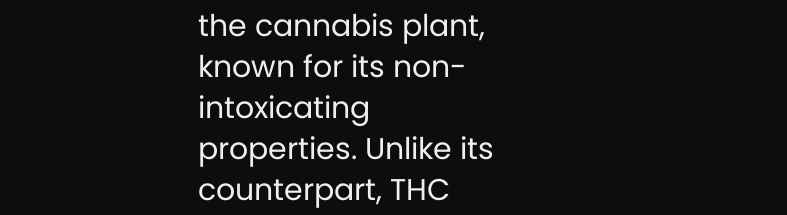the cannabis plant, known for its non-intoxicating properties. Unlike its counterpart, THC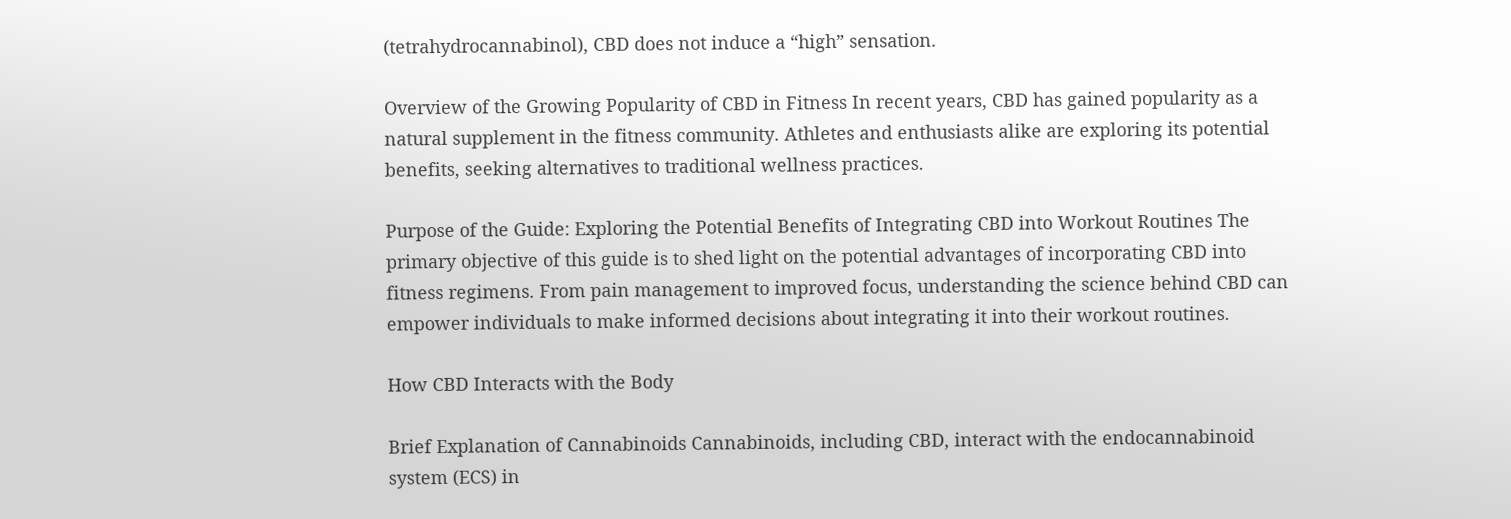(tetrahydrocannabinol), CBD does not induce a “high” sensation.

Overview of the Growing Popularity of CBD in Fitness In recent years, CBD has gained popularity as a natural supplement in the fitness community. Athletes and enthusiasts alike are exploring its potential benefits, seeking alternatives to traditional wellness practices.

Purpose of the Guide: Exploring the Potential Benefits of Integrating CBD into Workout Routines The primary objective of this guide is to shed light on the potential advantages of incorporating CBD into fitness regimens. From pain management to improved focus, understanding the science behind CBD can empower individuals to make informed decisions about integrating it into their workout routines.

How CBD Interacts with the Body

Brief Explanation of Cannabinoids Cannabinoids, including CBD, interact with the endocannabinoid system (ECS) in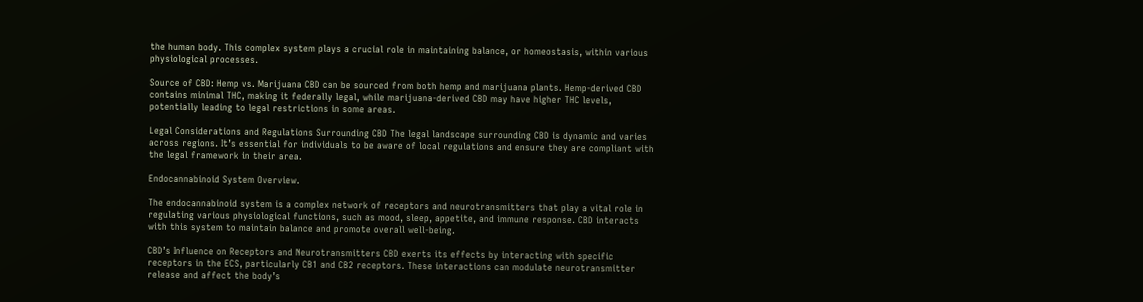the human body. This complex system plays a crucial role in maintaining balance, or homeostasis, within various physiological processes.

Source of CBD: Hemp vs. Marijuana CBD can be sourced from both hemp and marijuana plants. Hemp-derived CBD contains minimal THC, making it federally legal, while marijuana-derived CBD may have higher THC levels, potentially leading to legal restrictions in some areas.

Legal Considerations and Regulations Surrounding CBD The legal landscape surrounding CBD is dynamic and varies across regions. It’s essential for individuals to be aware of local regulations and ensure they are compliant with the legal framework in their area.

Endocannabinoid System Overview.

The endocannabinoid system is a complex network of receptors and neurotransmitters that play a vital role in regulating various physiological functions, such as mood, sleep, appetite, and immune response. CBD interacts with this system to maintain balance and promote overall well-being.

CBD’s Influence on Receptors and Neurotransmitters CBD exerts its effects by interacting with specific receptors in the ECS, particularly CB1 and CB2 receptors. These interactions can modulate neurotransmitter release and affect the body’s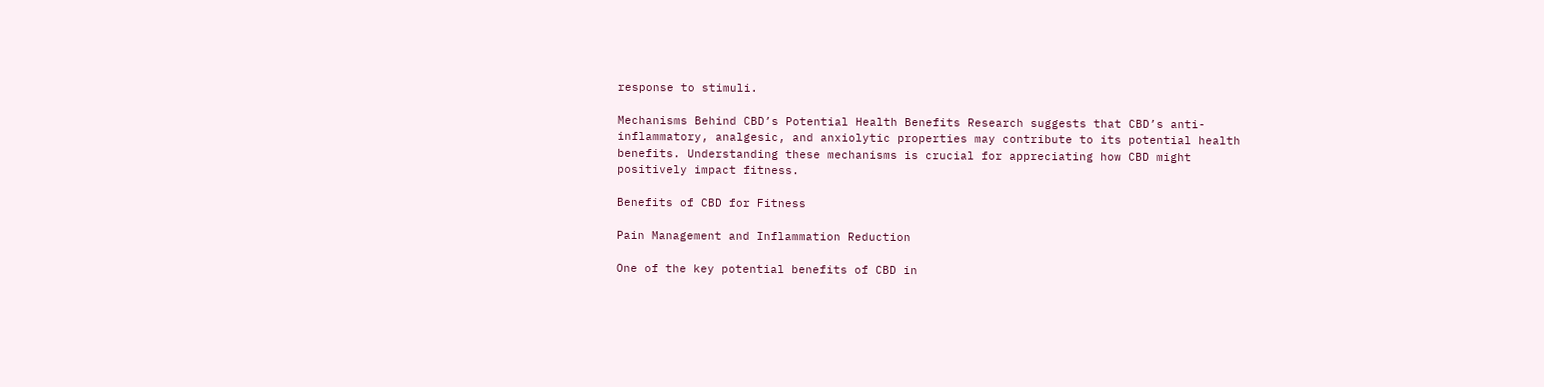response to stimuli.

Mechanisms Behind CBD’s Potential Health Benefits Research suggests that CBD’s anti-inflammatory, analgesic, and anxiolytic properties may contribute to its potential health benefits. Understanding these mechanisms is crucial for appreciating how CBD might positively impact fitness.

Benefits of CBD for Fitness

Pain Management and Inflammation Reduction

One of the key potential benefits of CBD in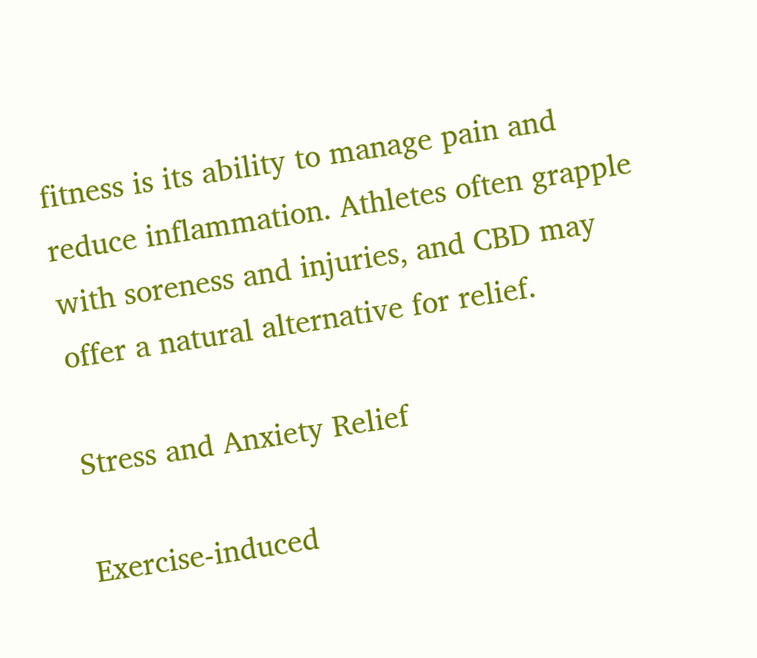fitness is its ability to manage pain and reduce inflammation. Athletes often grapple with soreness and injuries, and CBD may offer a natural alternative for relief.

Stress and Anxiety Relief

Exercise-induced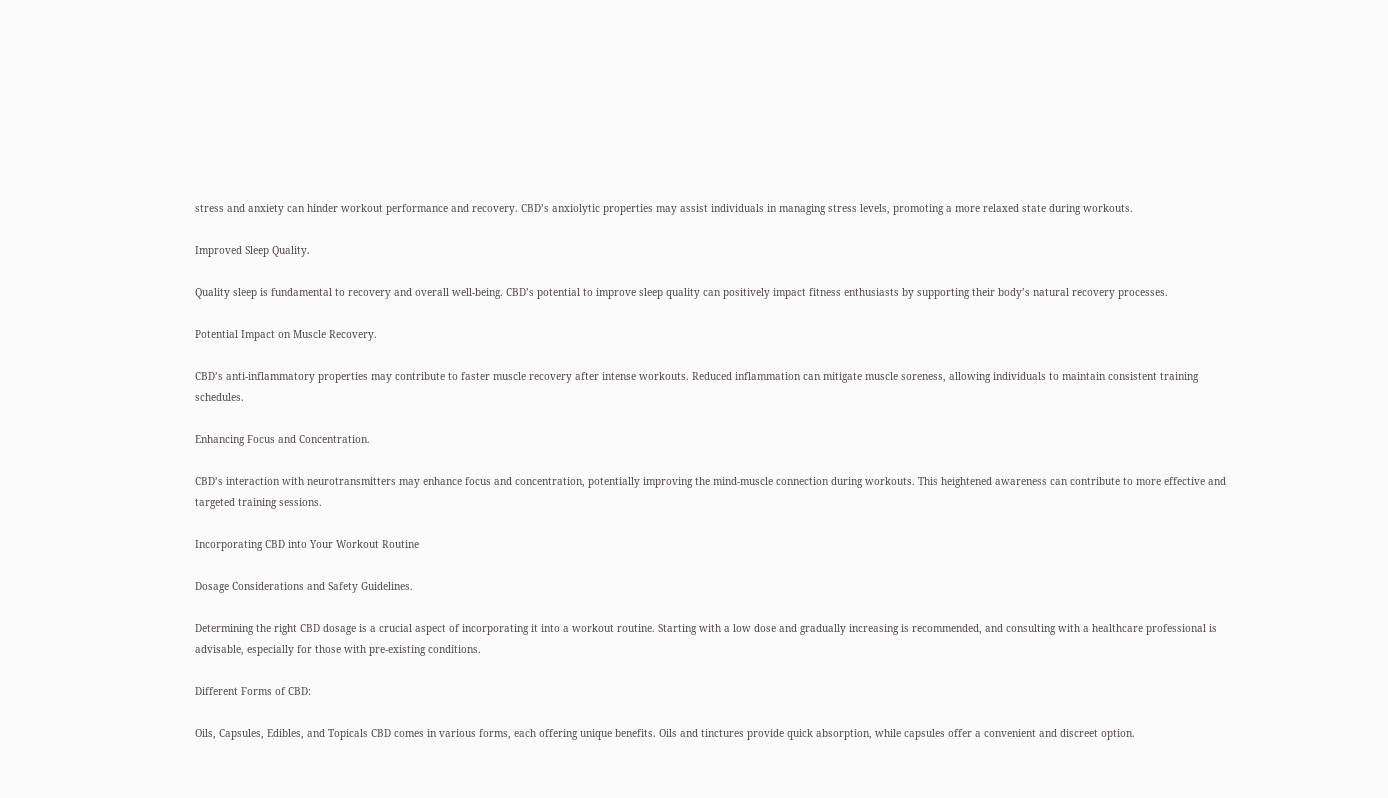stress and anxiety can hinder workout performance and recovery. CBD’s anxiolytic properties may assist individuals in managing stress levels, promoting a more relaxed state during workouts.

Improved Sleep Quality.

Quality sleep is fundamental to recovery and overall well-being. CBD’s potential to improve sleep quality can positively impact fitness enthusiasts by supporting their body’s natural recovery processes.

Potential Impact on Muscle Recovery.

CBD’s anti-inflammatory properties may contribute to faster muscle recovery after intense workouts. Reduced inflammation can mitigate muscle soreness, allowing individuals to maintain consistent training schedules.

Enhancing Focus and Concentration.

CBD’s interaction with neurotransmitters may enhance focus and concentration, potentially improving the mind-muscle connection during workouts. This heightened awareness can contribute to more effective and targeted training sessions.

Incorporating CBD into Your Workout Routine

Dosage Considerations and Safety Guidelines.

Determining the right CBD dosage is a crucial aspect of incorporating it into a workout routine. Starting with a low dose and gradually increasing is recommended, and consulting with a healthcare professional is advisable, especially for those with pre-existing conditions.

Different Forms of CBD:

Oils, Capsules, Edibles, and Topicals CBD comes in various forms, each offering unique benefits. Oils and tinctures provide quick absorption, while capsules offer a convenient and discreet option.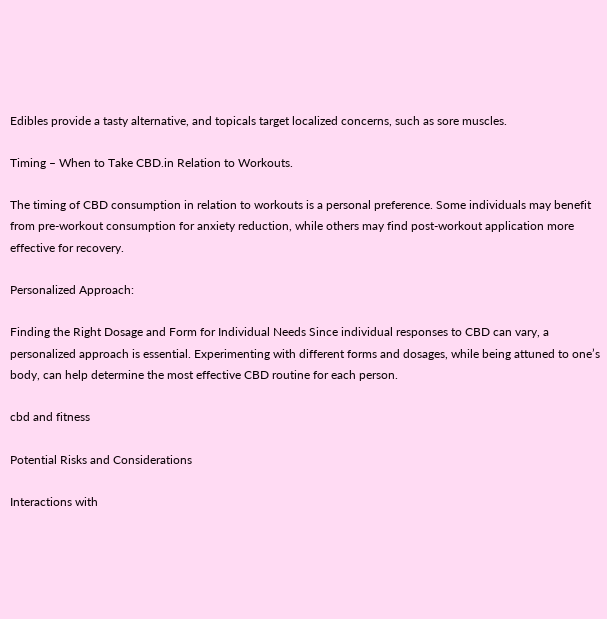Edibles provide a tasty alternative, and topicals target localized concerns, such as sore muscles.

Timing – When to Take CBD.in Relation to Workouts.

The timing of CBD consumption in relation to workouts is a personal preference. Some individuals may benefit from pre-workout consumption for anxiety reduction, while others may find post-workout application more effective for recovery.

Personalized Approach:

Finding the Right Dosage and Form for Individual Needs Since individual responses to CBD can vary, a personalized approach is essential. Experimenting with different forms and dosages, while being attuned to one’s body, can help determine the most effective CBD routine for each person.

cbd and fitness

Potential Risks and Considerations

Interactions with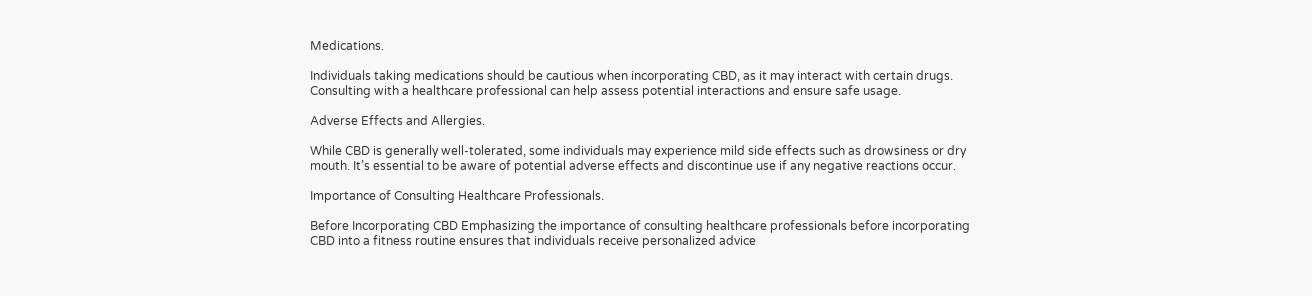Medications.

Individuals taking medications should be cautious when incorporating CBD, as it may interact with certain drugs. Consulting with a healthcare professional can help assess potential interactions and ensure safe usage.

Adverse Effects and Allergies.

While CBD is generally well-tolerated, some individuals may experience mild side effects such as drowsiness or dry mouth. It’s essential to be aware of potential adverse effects and discontinue use if any negative reactions occur.

Importance of Consulting Healthcare Professionals.

Before Incorporating CBD Emphasizing the importance of consulting healthcare professionals before incorporating CBD into a fitness routine ensures that individuals receive personalized advice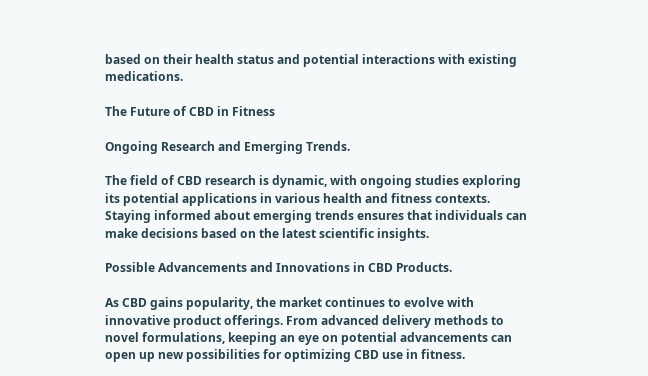based on their health status and potential interactions with existing medications.

The Future of CBD in Fitness

Ongoing Research and Emerging Trends.

The field of CBD research is dynamic, with ongoing studies exploring its potential applications in various health and fitness contexts. Staying informed about emerging trends ensures that individuals can make decisions based on the latest scientific insights.

Possible Advancements and Innovations in CBD Products.

As CBD gains popularity, the market continues to evolve with innovative product offerings. From advanced delivery methods to novel formulations, keeping an eye on potential advancements can open up new possibilities for optimizing CBD use in fitness.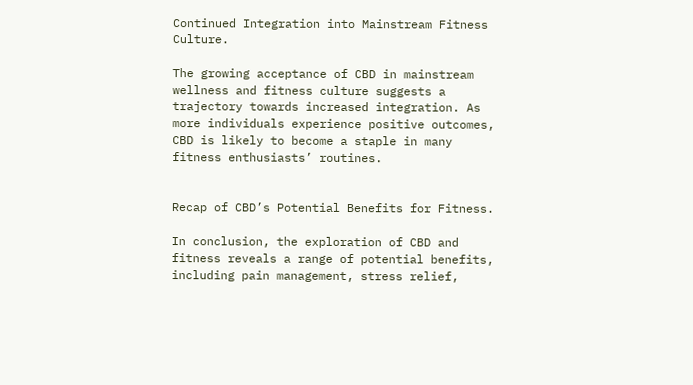Continued Integration into Mainstream Fitness Culture.

The growing acceptance of CBD in mainstream wellness and fitness culture suggests a trajectory towards increased integration. As more individuals experience positive outcomes, CBD is likely to become a staple in many fitness enthusiasts’ routines.


Recap of CBD’s Potential Benefits for Fitness.

In conclusion, the exploration of CBD and fitness reveals a range of potential benefits, including pain management, stress relief,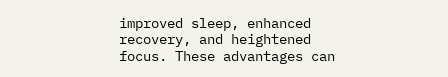improved sleep, enhanced recovery, and heightened focus. These advantages can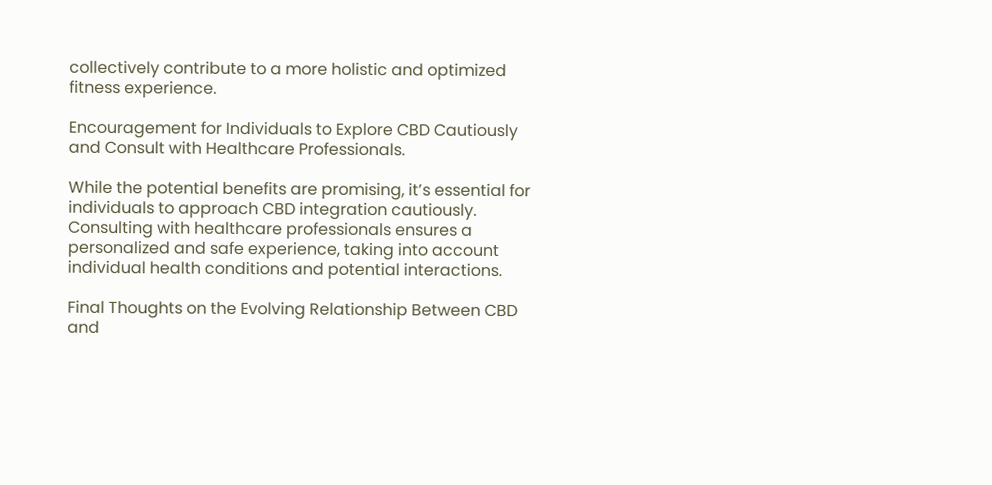collectively contribute to a more holistic and optimized fitness experience.

Encouragement for Individuals to Explore CBD Cautiously and Consult with Healthcare Professionals.

While the potential benefits are promising, it’s essential for individuals to approach CBD integration cautiously. Consulting with healthcare professionals ensures a personalized and safe experience, taking into account individual health conditions and potential interactions.

Final Thoughts on the Evolving Relationship Between CBD and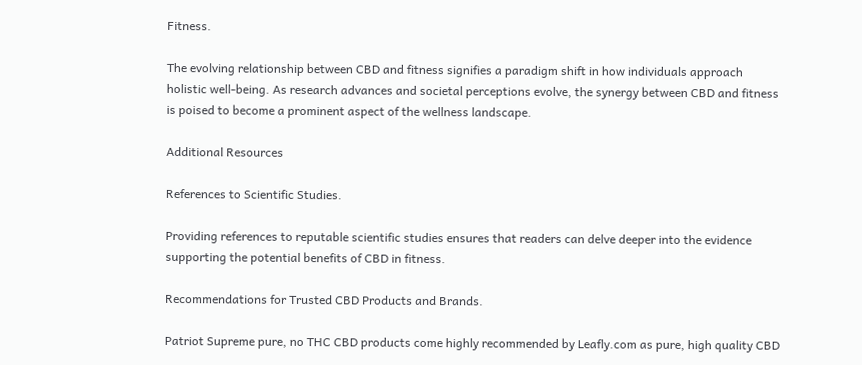Fitness.

The evolving relationship between CBD and fitness signifies a paradigm shift in how individuals approach holistic well-being. As research advances and societal perceptions evolve, the synergy between CBD and fitness is poised to become a prominent aspect of the wellness landscape.

Additional Resources

References to Scientific Studies.

Providing references to reputable scientific studies ensures that readers can delve deeper into the evidence supporting the potential benefits of CBD in fitness.

Recommendations for Trusted CBD Products and Brands.

Patriot Supreme pure, no THC CBD products come highly recommended by Leafly.com as pure, high quality CBD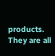products. They are all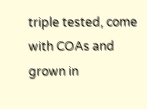triple tested, come with COAs and grown in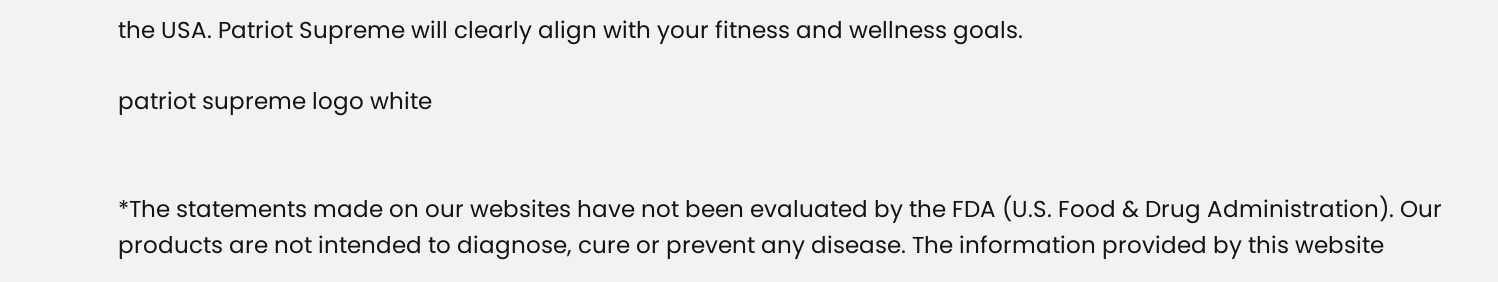the USA. Patriot Supreme will clearly align with your fitness and wellness goals.

patriot supreme logo white


*The statements made on our websites have not been evaluated by the FDA (U.S. Food & Drug Administration). Our products are not intended to diagnose, cure or prevent any disease. The information provided by this website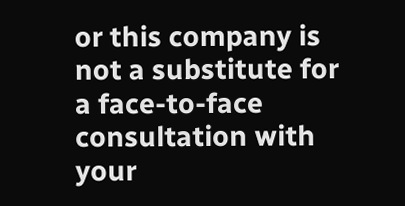or this company is not a substitute for a face-to-face consultation with your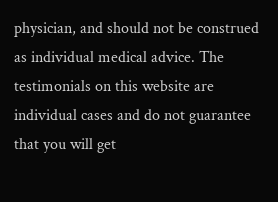physician, and should not be construed as individual medical advice. The testimonials on this website are individual cases and do not guarantee that you will get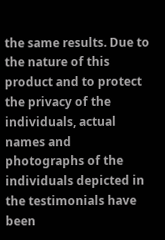the same results. Due to the nature of this product and to protect the privacy of the individuals, actual names and photographs of the individuals depicted in the testimonials have been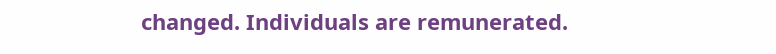changed. Individuals are remunerated.